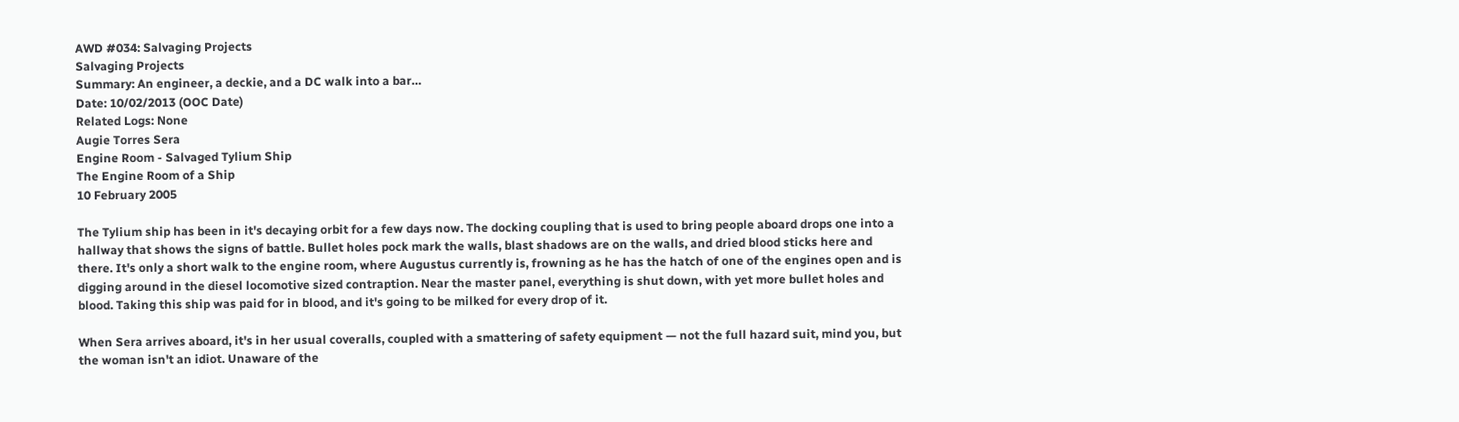AWD #034: Salvaging Projects
Salvaging Projects
Summary: An engineer, a deckie, and a DC walk into a bar…
Date: 10/02/2013 (OOC Date)
Related Logs: None
Augie Torres Sera
Engine Room - Salvaged Tylium Ship
The Engine Room of a Ship
10 February 2005

The Tylium ship has been in it's decaying orbit for a few days now. The docking coupling that is used to bring people aboard drops one into a hallway that shows the signs of battle. Bullet holes pock mark the walls, blast shadows are on the walls, and dried blood sticks here and there. It's only a short walk to the engine room, where Augustus currently is, frowning as he has the hatch of one of the engines open and is digging around in the diesel locomotive sized contraption. Near the master panel, everything is shut down, with yet more bullet holes and blood. Taking this ship was paid for in blood, and it's going to be milked for every drop of it.

When Sera arrives aboard, it's in her usual coveralls, coupled with a smattering of safety equipment — not the full hazard suit, mind you, but the woman isn't an idiot. Unaware of the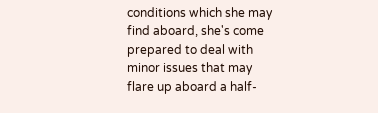conditions which she may find aboard, she's come prepared to deal with minor issues that may flare up aboard a half-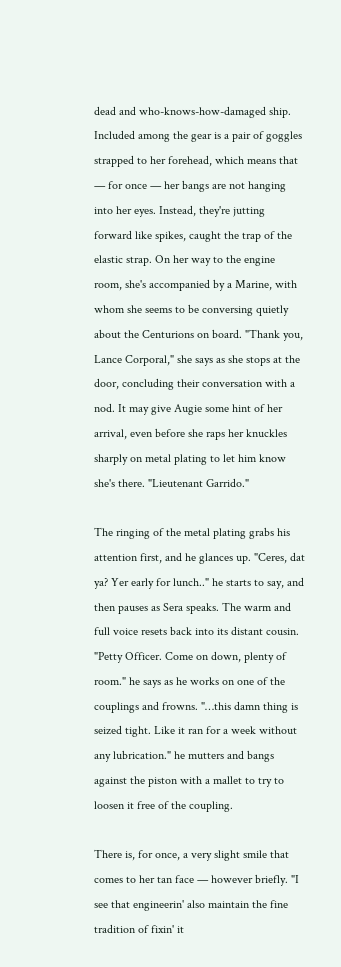dead and who-knows-how-damaged ship. Included among the gear is a pair of goggles strapped to her forehead, which means that — for once — her bangs are not hanging into her eyes. Instead, they're jutting forward like spikes, caught the trap of the elastic strap. On her way to the engine room, she's accompanied by a Marine, with whom she seems to be conversing quietly about the Centurions on board. "Thank you, Lance Corporal," she says as she stops at the door, concluding their conversation with a nod. It may give Augie some hint of her arrival, even before she raps her knuckles sharply on metal plating to let him know she's there. "Lieutenant Garrido."

The ringing of the metal plating grabs his attention first, and he glances up. "Ceres, dat ya? Yer early for lunch.." he starts to say, and then pauses as Sera speaks. The warm and full voice resets back into its distant cousin. "Petty Officer. Come on down, plenty of room." he says as he works on one of the couplings and frowns. "…this damn thing is seized tight. Like it ran for a week without any lubrication." he mutters and bangs against the piston with a mallet to try to loosen it free of the coupling.

There is, for once, a very slight smile that comes to her tan face — however briefly. "I see that engineerin' also maintain the fine tradition of fixin' it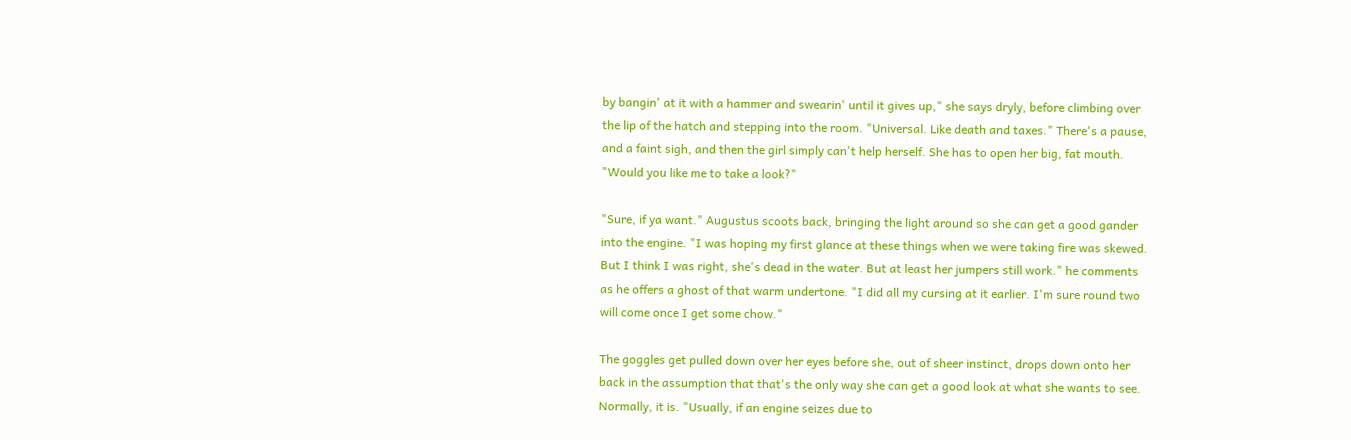by bangin' at it with a hammer and swearin' until it gives up," she says dryly, before climbing over the lip of the hatch and stepping into the room. "Universal. Like death and taxes." There's a pause, and a faint sigh, and then the girl simply can't help herself. She has to open her big, fat mouth. "Would you like me to take a look?"

"Sure, if ya want." Augustus scoots back, bringing the light around so she can get a good gander into the engine. "I was hoping my first glance at these things when we were taking fire was skewed. But I think I was right, she's dead in the water. But at least her jumpers still work." he comments as he offers a ghost of that warm undertone. "I did all my cursing at it earlier. I'm sure round two will come once I get some chow."

The goggles get pulled down over her eyes before she, out of sheer instinct, drops down onto her back in the assumption that that's the only way she can get a good look at what she wants to see. Normally, it is. "Usually, if an engine seizes due to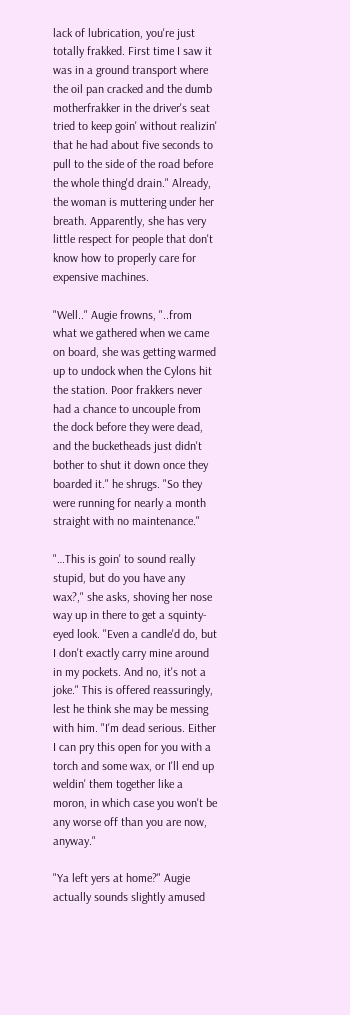lack of lubrication, you're just totally frakked. First time I saw it was in a ground transport where the oil pan cracked and the dumb motherfrakker in the driver's seat tried to keep goin' without realizin' that he had about five seconds to pull to the side of the road before the whole thing'd drain." Already, the woman is muttering under her breath. Apparently, she has very little respect for people that don't know how to properly care for expensive machines.

"Well.." Augie frowns, "..from what we gathered when we came on board, she was getting warmed up to undock when the Cylons hit the station. Poor frakkers never had a chance to uncouple from the dock before they were dead, and the bucketheads just didn't bother to shut it down once they boarded it." he shrugs. "So they were running for nearly a month straight with no maintenance."

"…This is goin' to sound really stupid, but do you have any wax?," she asks, shoving her nose way up in there to get a squinty-eyed look. "Even a candle'd do, but I don't exactly carry mine around in my pockets. And no, it's not a joke." This is offered reassuringly, lest he think she may be messing with him. "I'm dead serious. Either I can pry this open for you with a torch and some wax, or I'll end up weldin' them together like a moron, in which case you won't be any worse off than you are now, anyway."

"Ya left yers at home?" Augie actually sounds slightly amused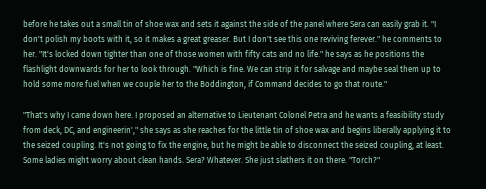before he takes out a small tin of shoe wax and sets it against the side of the panel where Sera can easily grab it. "I don't polish my boots with it, so it makes a great greaser. But I don't see this one reviving ferever." he comments to her. "It's locked down tighter than one of those women with fifty cats and no life." he says as he positions the flashlight downwards for her to look through. "Which is fine. We can strip it for salvage and maybe seal them up to hold some more fuel when we couple her to the Boddington, if Command decides to go that route."

"That's why I came down here. I proposed an alternative to Lieutenant Colonel Petra and he wants a feasibility study from deck, DC, and engineerin'," she says as she reaches for the little tin of shoe wax and begins liberally applying it to the seized coupling. It's not going to fix the engine, but he might be able to disconnect the seized coupling, at least. Some ladies might worry about clean hands. Sera? Whatever. She just slathers it on there. "Torch?"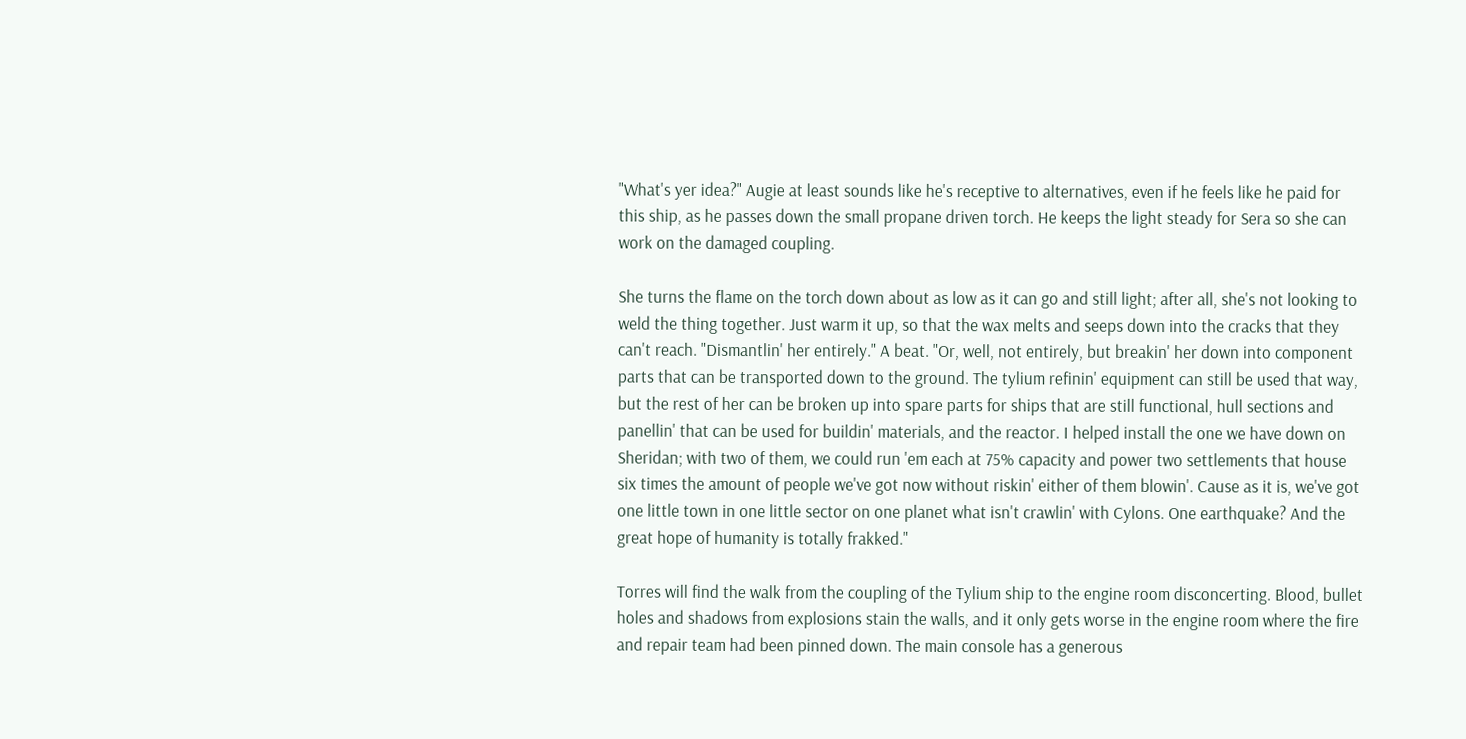"What's yer idea?" Augie at least sounds like he's receptive to alternatives, even if he feels like he paid for this ship, as he passes down the small propane driven torch. He keeps the light steady for Sera so she can work on the damaged coupling.

She turns the flame on the torch down about as low as it can go and still light; after all, she's not looking to weld the thing together. Just warm it up, so that the wax melts and seeps down into the cracks that they can't reach. "Dismantlin' her entirely." A beat. "Or, well, not entirely, but breakin' her down into component parts that can be transported down to the ground. The tylium refinin' equipment can still be used that way, but the rest of her can be broken up into spare parts for ships that are still functional, hull sections and panellin' that can be used for buildin' materials, and the reactor. I helped install the one we have down on Sheridan; with two of them, we could run 'em each at 75% capacity and power two settlements that house six times the amount of people we've got now without riskin' either of them blowin'. Cause as it is, we've got one little town in one little sector on one planet what isn't crawlin' with Cylons. One earthquake? And the great hope of humanity is totally frakked."

Torres will find the walk from the coupling of the Tylium ship to the engine room disconcerting. Blood, bullet holes and shadows from explosions stain the walls, and it only gets worse in the engine room where the fire and repair team had been pinned down. The main console has a generous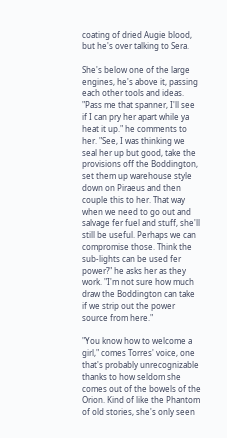coating of dried Augie blood, but he's over talking to Sera.

She's below one of the large engines, he's above it, passing each other tools and ideas. "Pass me that spanner, I'll see if I can pry her apart while ya heat it up." he comments to her. "See, I was thinking we seal her up but good, take the provisions off the Boddington, set them up warehouse style down on Piraeus and then couple this to her. That way when we need to go out and salvage fer fuel and stuff, she'll still be useful. Perhaps we can compromise those. Think the sub-lights can be used fer power?" he asks her as they work. "I'm not sure how much draw the Boddington can take if we strip out the power source from here."

"You know how to welcome a girl," comes Torres' voice, one that's probably unrecognizable thanks to how seldom she comes out of the bowels of the Orion. Kind of like the Phantom of old stories, she's only seen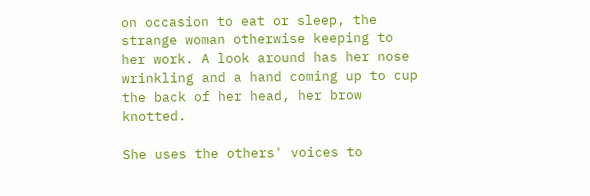on occasion to eat or sleep, the strange woman otherwise keeping to her work. A look around has her nose wrinkling and a hand coming up to cup the back of her head, her brow knotted.

She uses the others' voices to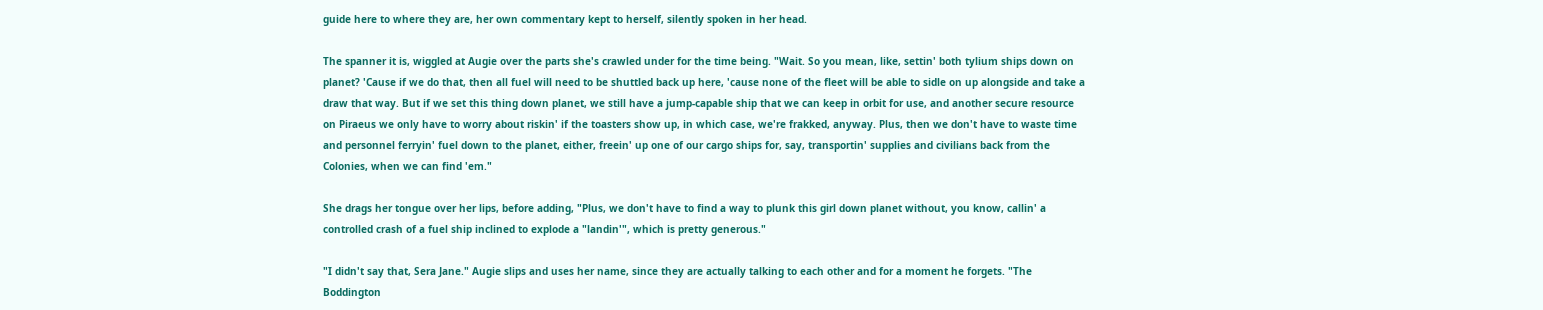guide here to where they are, her own commentary kept to herself, silently spoken in her head.

The spanner it is, wiggled at Augie over the parts she's crawled under for the time being. "Wait. So you mean, like, settin' both tylium ships down on planet? 'Cause if we do that, then all fuel will need to be shuttled back up here, 'cause none of the fleet will be able to sidle on up alongside and take a draw that way. But if we set this thing down planet, we still have a jump-capable ship that we can keep in orbit for use, and another secure resource on Piraeus we only have to worry about riskin' if the toasters show up, in which case, we're frakked, anyway. Plus, then we don't have to waste time and personnel ferryin' fuel down to the planet, either, freein' up one of our cargo ships for, say, transportin' supplies and civilians back from the Colonies, when we can find 'em."

She drags her tongue over her lips, before adding, "Plus, we don't have to find a way to plunk this girl down planet without, you know, callin' a controlled crash of a fuel ship inclined to explode a "landin'", which is pretty generous."

"I didn't say that, Sera Jane." Augie slips and uses her name, since they are actually talking to each other and for a moment he forgets. "The Boddington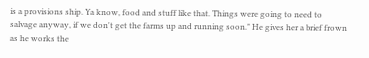is a provisions ship. Ya know, food and stuff like that. Things were going to need to salvage anyway, if we don't get the farms up and running soon." He gives her a brief frown as he works the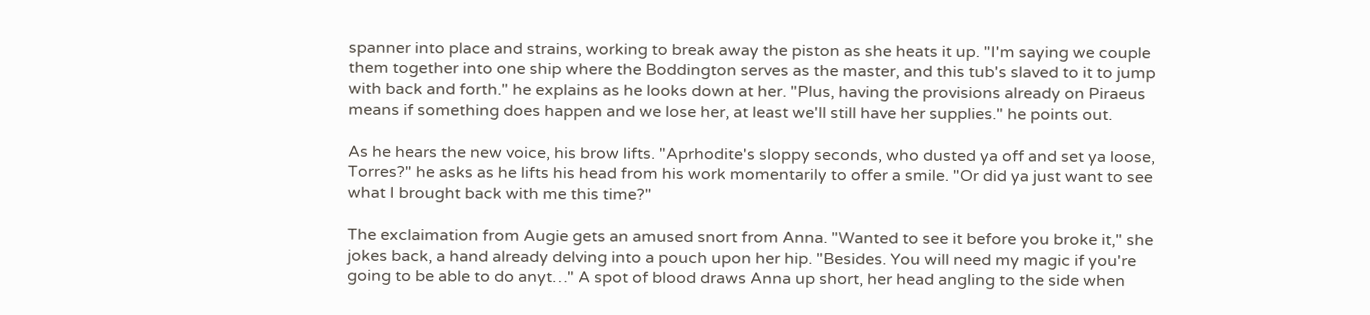spanner into place and strains, working to break away the piston as she heats it up. "I'm saying we couple them together into one ship where the Boddington serves as the master, and this tub's slaved to it to jump with back and forth." he explains as he looks down at her. "Plus, having the provisions already on Piraeus means if something does happen and we lose her, at least we'll still have her supplies." he points out.

As he hears the new voice, his brow lifts. "Aprhodite's sloppy seconds, who dusted ya off and set ya loose, Torres?" he asks as he lifts his head from his work momentarily to offer a smile. "Or did ya just want to see what I brought back with me this time?"

The exclaimation from Augie gets an amused snort from Anna. "Wanted to see it before you broke it," she jokes back, a hand already delving into a pouch upon her hip. "Besides. You will need my magic if you're going to be able to do anyt…" A spot of blood draws Anna up short, her head angling to the side when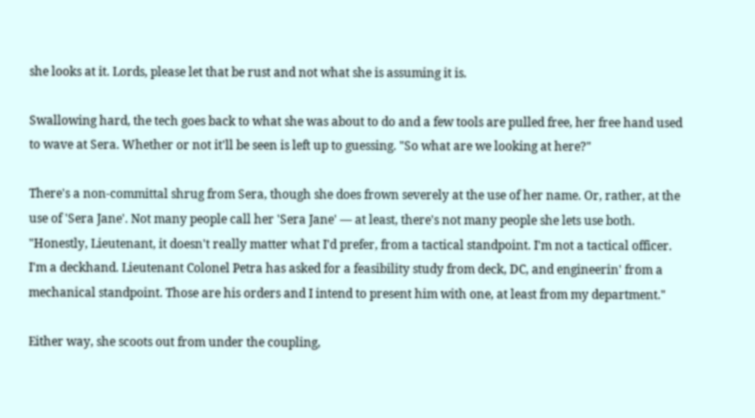she looks at it. Lords, please let that be rust and not what she is assuming it is.

Swallowing hard, the tech goes back to what she was about to do and a few tools are pulled free, her free hand used to wave at Sera. Whether or not it'll be seen is left up to guessing. "So what are we looking at here?"

There's a non-committal shrug from Sera, though she does frown severely at the use of her name. Or, rather, at the use of 'Sera Jane'. Not many people call her 'Sera Jane' — at least, there's not many people she lets use both. "Honestly, Lieutenant, it doesn't really matter what I'd prefer, from a tactical standpoint. I'm not a tactical officer. I'm a deckhand. Lieutenant Colonel Petra has asked for a feasibility study from deck, DC, and engineerin' from a mechanical standpoint. Those are his orders and I intend to present him with one, at least from my department."

Either way, she scoots out from under the coupling,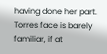having done her part. Torres face is barely familiar, if at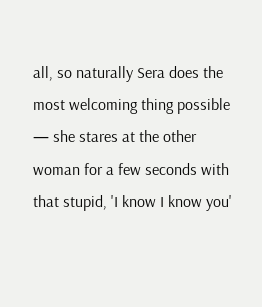all, so naturally Sera does the most welcoming thing possible — she stares at the other woman for a few seconds with that stupid, 'I know I know you'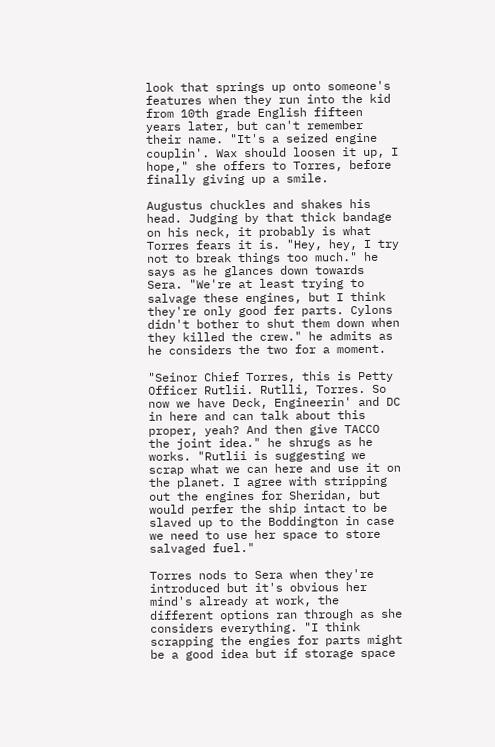look that springs up onto someone's features when they run into the kid from 10th grade English fifteen years later, but can't remember their name. "It's a seized engine couplin'. Wax should loosen it up, I hope," she offers to Torres, before finally giving up a smile.

Augustus chuckles and shakes his head. Judging by that thick bandage on his neck, it probably is what Torres fears it is. "Hey, hey, I try not to break things too much." he says as he glances down towards Sera. "We're at least trying to salvage these engines, but I think they're only good fer parts. Cylons didn't bother to shut them down when they killed the crew." he admits as he considers the two for a moment.

"Seinor Chief Torres, this is Petty Officer Rutlii. Rutlli, Torres. So now we have Deck, Engineerin' and DC in here and can talk about this proper, yeah? And then give TACCO the joint idea." he shrugs as he works. "Rutlii is suggesting we scrap what we can here and use it on the planet. I agree with stripping out the engines for Sheridan, but would perfer the ship intact to be slaved up to the Boddington in case we need to use her space to store salvaged fuel."

Torres nods to Sera when they're introduced but it's obvious her mind's already at work, the different options ran through as she considers everything. "I think scrapping the engies for parts might be a good idea but if storage space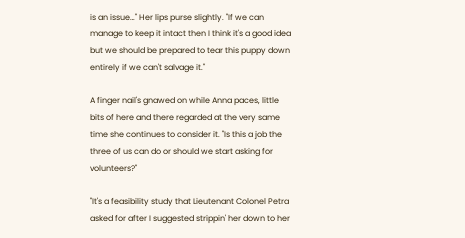is an issue…" Her lips purse slightly. "If we can manage to keep it intact then I think it's a good idea but we should be prepared to tear this puppy down entirely if we can't salvage it."

A finger nail's gnawed on while Anna paces, little bits of here and there regarded at the very same time she continues to consider it. "Is this a job the three of us can do or should we start asking for volunteers?"

"It's a feasibility study that Lieutenant Colonel Petra asked for after I suggested strippin' her down to her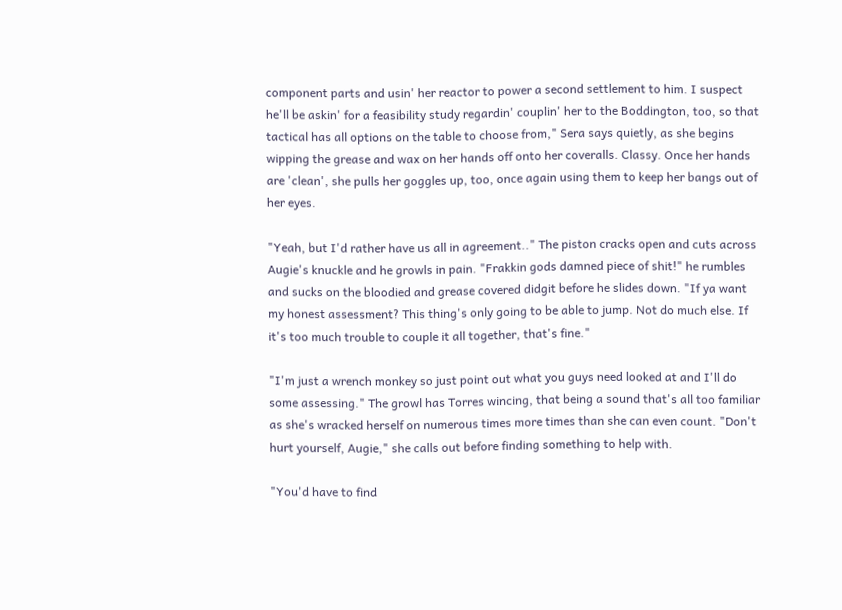component parts and usin' her reactor to power a second settlement to him. I suspect he'll be askin' for a feasibility study regardin' couplin' her to the Boddington, too, so that tactical has all options on the table to choose from," Sera says quietly, as she begins wipping the grease and wax on her hands off onto her coveralls. Classy. Once her hands are 'clean', she pulls her goggles up, too, once again using them to keep her bangs out of her eyes.

"Yeah, but I'd rather have us all in agreement.." The piston cracks open and cuts across Augie's knuckle and he growls in pain. "Frakkin gods damned piece of shit!" he rumbles and sucks on the bloodied and grease covered didgit before he slides down. "If ya want my honest assessment? This thing's only going to be able to jump. Not do much else. If it's too much trouble to couple it all together, that's fine."

"I'm just a wrench monkey so just point out what you guys need looked at and I'll do some assessing." The growl has Torres wincing, that being a sound that's all too familiar as she's wracked herself on numerous times more times than she can even count. "Don't hurt yourself, Augie," she calls out before finding something to help with.

"You'd have to find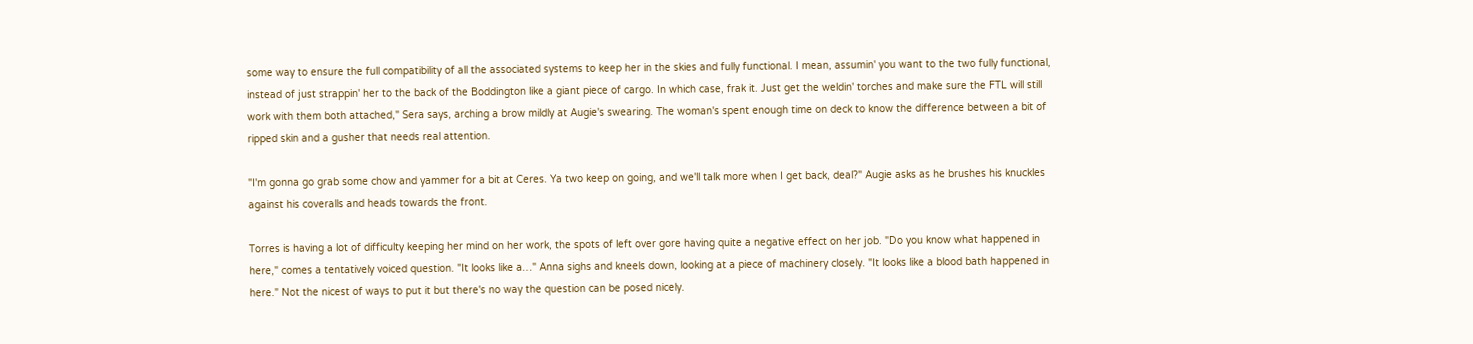some way to ensure the full compatibility of all the associated systems to keep her in the skies and fully functional. I mean, assumin' you want to the two fully functional, instead of just strappin' her to the back of the Boddington like a giant piece of cargo. In which case, frak it. Just get the weldin' torches and make sure the FTL will still work with them both attached," Sera says, arching a brow mildly at Augie's swearing. The woman's spent enough time on deck to know the difference between a bit of ripped skin and a gusher that needs real attention.

"I'm gonna go grab some chow and yammer for a bit at Ceres. Ya two keep on going, and we'll talk more when I get back, deal?" Augie asks as he brushes his knuckles against his coveralls and heads towards the front.

Torres is having a lot of difficulty keeping her mind on her work, the spots of left over gore having quite a negative effect on her job. "Do you know what happened in here," comes a tentatively voiced question. "It looks like a…" Anna sighs and kneels down, looking at a piece of machinery closely. "It looks like a blood bath happened in here." Not the nicest of ways to put it but there's no way the question can be posed nicely.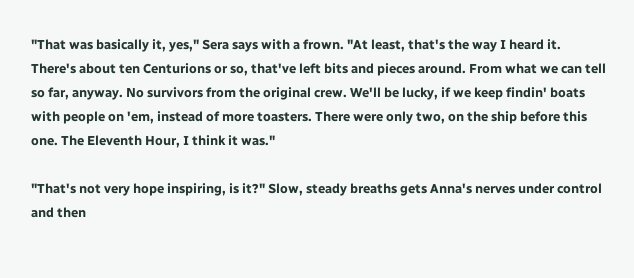"That was basically it, yes," Sera says with a frown. "At least, that's the way I heard it. There's about ten Centurions or so, that've left bits and pieces around. From what we can tell so far, anyway. No survivors from the original crew. We'll be lucky, if we keep findin' boats with people on 'em, instead of more toasters. There were only two, on the ship before this one. The Eleventh Hour, I think it was."

"That's not very hope inspiring, is it?" Slow, steady breaths gets Anna's nerves under control and then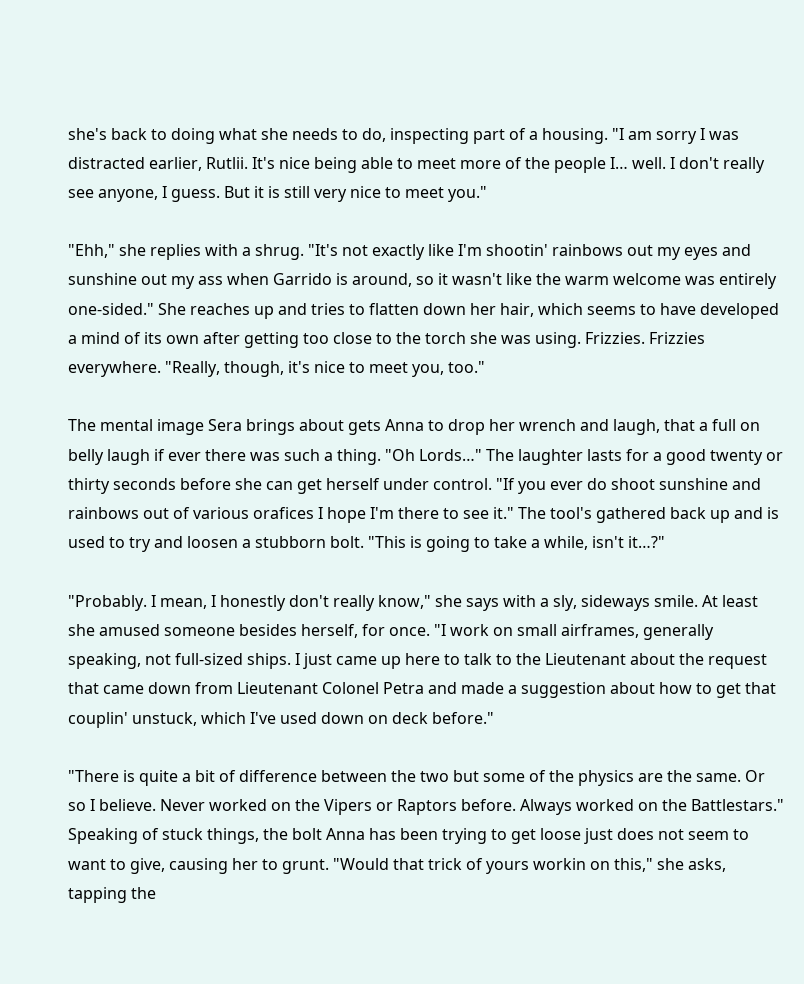she's back to doing what she needs to do, inspecting part of a housing. "I am sorry I was distracted earlier, Rutlii. It's nice being able to meet more of the people I… well. I don't really see anyone, I guess. But it is still very nice to meet you."

"Ehh," she replies with a shrug. "It's not exactly like I'm shootin' rainbows out my eyes and sunshine out my ass when Garrido is around, so it wasn't like the warm welcome was entirely one-sided." She reaches up and tries to flatten down her hair, which seems to have developed a mind of its own after getting too close to the torch she was using. Frizzies. Frizzies everywhere. "Really, though, it's nice to meet you, too."

The mental image Sera brings about gets Anna to drop her wrench and laugh, that a full on belly laugh if ever there was such a thing. "Oh Lords…" The laughter lasts for a good twenty or thirty seconds before she can get herself under control. "If you ever do shoot sunshine and rainbows out of various orafices I hope I'm there to see it." The tool's gathered back up and is used to try and loosen a stubborn bolt. "This is going to take a while, isn't it…?"

"Probably. I mean, I honestly don't really know," she says with a sly, sideways smile. At least she amused someone besides herself, for once. "I work on small airframes, generally speaking, not full-sized ships. I just came up here to talk to the Lieutenant about the request that came down from Lieutenant Colonel Petra and made a suggestion about how to get that couplin' unstuck, which I've used down on deck before."

"There is quite a bit of difference between the two but some of the physics are the same. Or so I believe. Never worked on the Vipers or Raptors before. Always worked on the Battlestars." Speaking of stuck things, the bolt Anna has been trying to get loose just does not seem to want to give, causing her to grunt. "Would that trick of yours workin on this," she asks, tapping the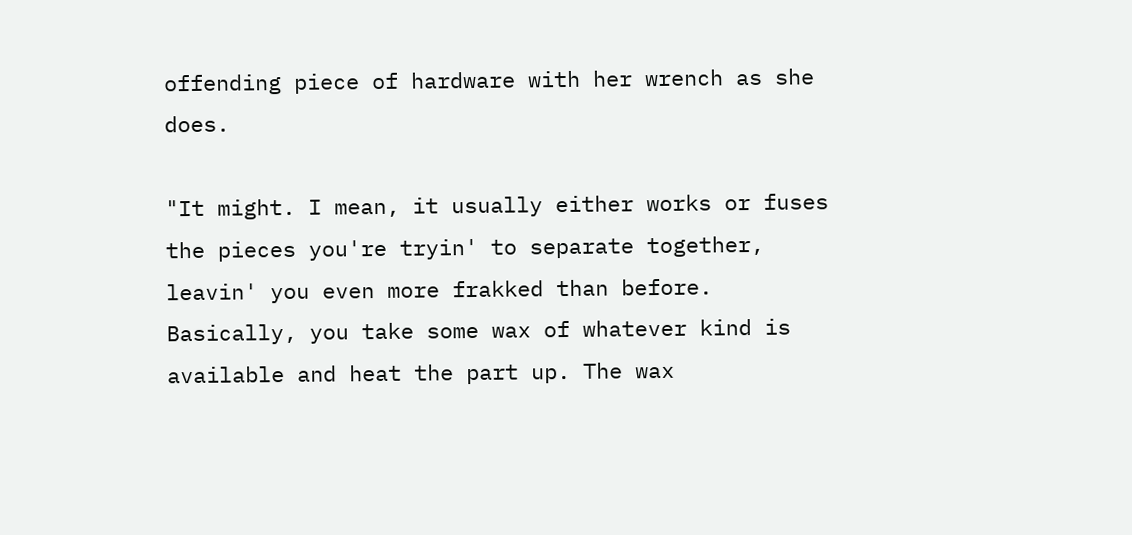offending piece of hardware with her wrench as she does.

"It might. I mean, it usually either works or fuses the pieces you're tryin' to separate together, leavin' you even more frakked than before. Basically, you take some wax of whatever kind is available and heat the part up. The wax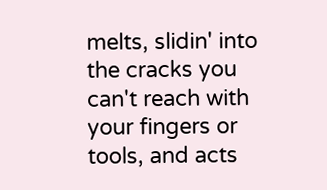melts, slidin' into the cracks you can't reach with your fingers or tools, and acts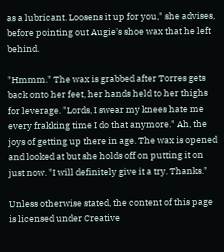as a lubricant. Loosens it up for you," she advises, before pointing out Augie's shoe wax that he left behind.

"Hmmm." The wax is grabbed after Torres gets back onto her feet, her hands held to her thighs for leverage. "Lords, I swear my knees hate me every frakking time I do that anymore." Ah, the joys of getting up there in age. The wax is opened and looked at but she holds off on putting it on just now. "I will definitely give it a try. Thanks."

Unless otherwise stated, the content of this page is licensed under Creative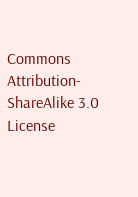Commons Attribution-ShareAlike 3.0 License